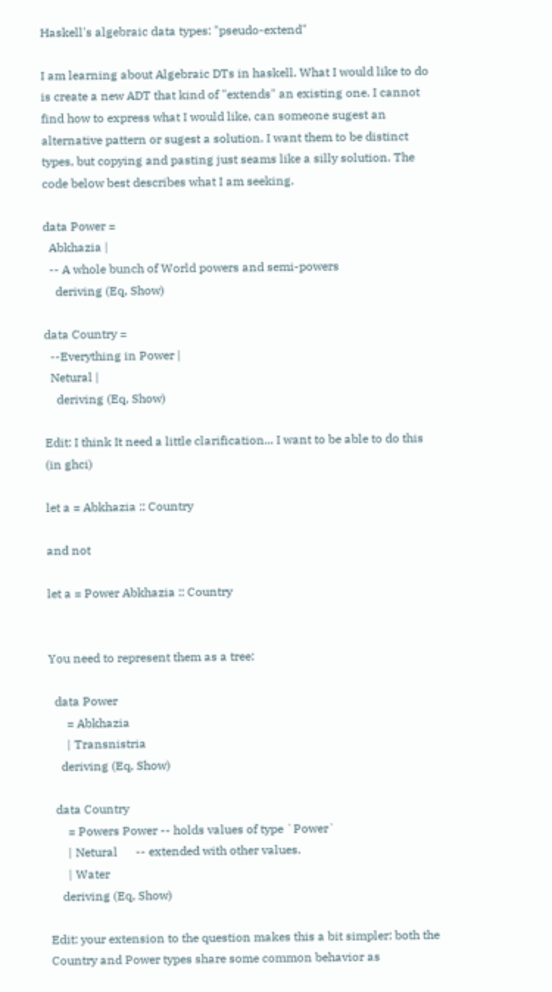Haskell's algebraic data types: "pseudo-extend"

I am learning about Algebraic DTs in haskell. What I would like to do is create a new ADT that kind of "extends" an existing one. I cannot find how to express what I would like, can someone sugest an alternative pattern or sugest a solution. I want them to be distinct types, but copying and pasting just seams like a silly solution. The code below best describes what I am seeking.

data Power =
  Abkhazia |
  -- A whole bunch of World powers and semi-powers
    deriving (Eq, Show)

data Country =
  --Everything in Power |
  Netural |
    deriving (Eq, Show)

Edit: I think It need a little clarification... I want to be able to do this (in ghci)

let a = Abkhazia :: Country

and not

let a = Power Abkhazia :: Country


You need to represent them as a tree:

  data Power
      = Abkhazia
      | Transnistria
    deriving (Eq, Show)

  data Country
      = Powers Power -- holds values of type `Power`
      | Netural      -- extended with other values.
      | Water
    deriving (Eq, Show)

Edit: your extension to the question makes this a bit simpler: both the Country and Power types share some common behavior as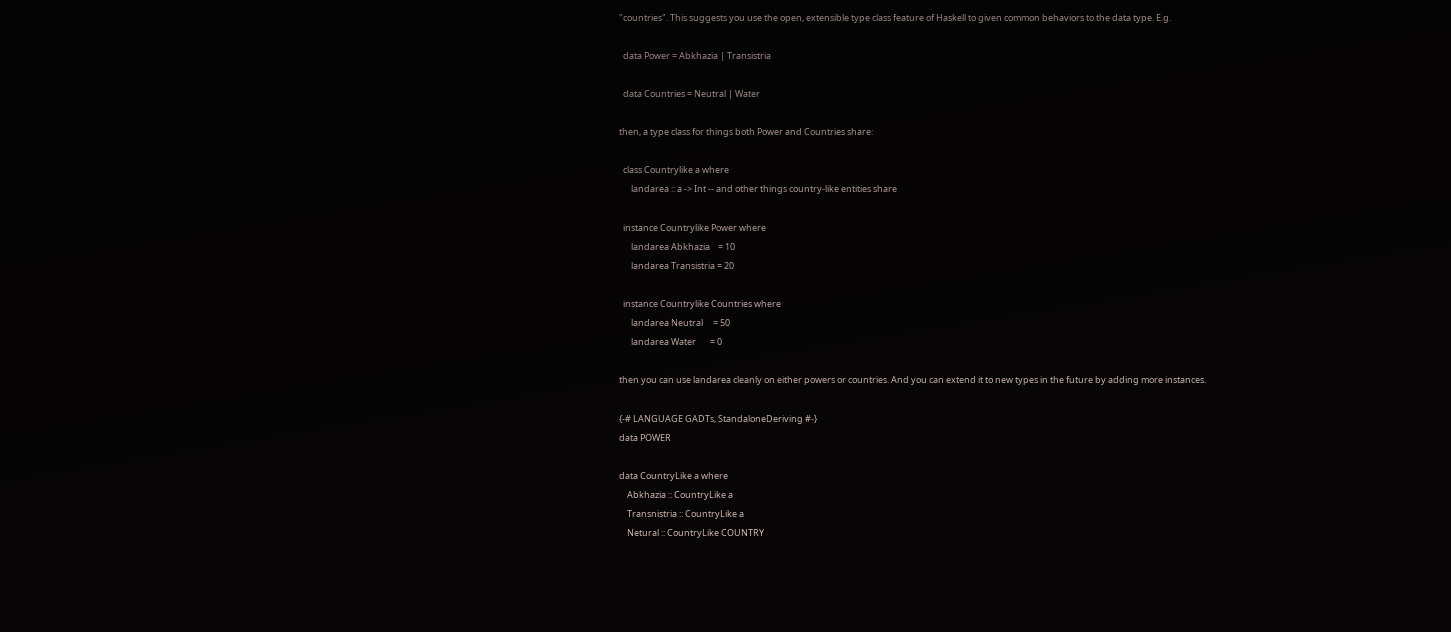"countries". This suggests you use the open, extensible type class feature of Haskell to given common behaviors to the data type. E.g.

  data Power = Abkhazia | Transistria

  data Countries = Neutral | Water

then, a type class for things both Power and Countries share:

  class Countrylike a where
      landarea :: a -> Int -- and other things country-like entities share

  instance Countrylike Power where
      landarea Abkhazia    = 10
      landarea Transistria = 20

  instance Countrylike Countries where
      landarea Neutral     = 50
      landarea Water       = 0

then you can use landarea cleanly on either powers or countries. And you can extend it to new types in the future by adding more instances.

{-# LANGUAGE GADTs, StandaloneDeriving #-}
data POWER

data CountryLike a where
    Abkhazia :: CountryLike a
    Transnistria :: CountryLike a
    Netural :: CountryLike COUNTRY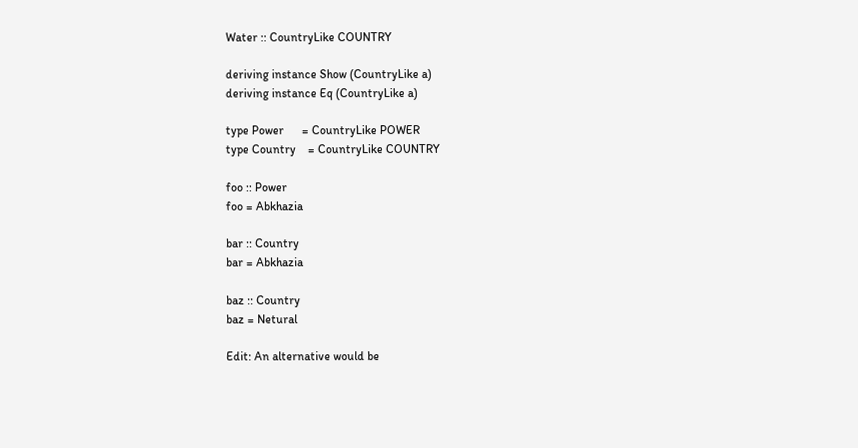Water :: CountryLike COUNTRY

deriving instance Show (CountryLike a)
deriving instance Eq (CountryLike a)

type Power      = CountryLike POWER
type Country    = CountryLike COUNTRY

foo :: Power
foo = Abkhazia

bar :: Country
bar = Abkhazia

baz :: Country
baz = Netural

Edit: An alternative would be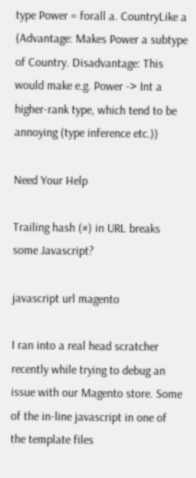type Power = forall a. CountryLike a (Advantage: Makes Power a subtype of Country. Disadvantage: This would make e.g. Power -> Int a higher-rank type, which tend to be annoying (type inference etc.))

Need Your Help

Trailing hash (#) in URL breaks some Javascript?

javascript url magento

I ran into a real head scratcher recently while trying to debug an issue with our Magento store. Some of the in-line javascript in one of the template files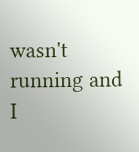wasn't running and I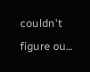couldn't figure ou...